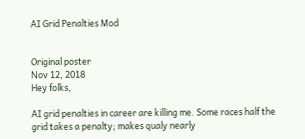AI Grid Penalties Mod


Original poster
Nov 12, 2018
Hey folks,

AI grid penalties in career are killing me. Some races half the grid takes a penalty; makes qualy nearly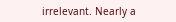irrelevant. Nearly a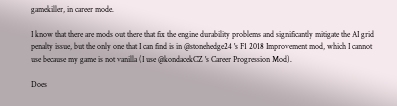gamekiller, in career mode.

I know that there are mods out there that fix the engine durability problems and significantly mitigate the AI grid penalty issue, but the only one that I can find is in @stonehedge24 's F1 2018 Improvement mod, which I cannot use because my game is not vanilla (I use @kondacekCZ 's Career Progression Mod).

Does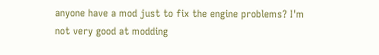anyone have a mod just to fix the engine problems? I'm not very good at modding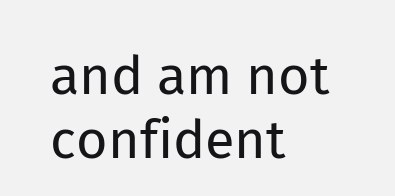and am not confident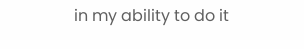in my ability to do it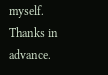myself.
Thanks in advance.